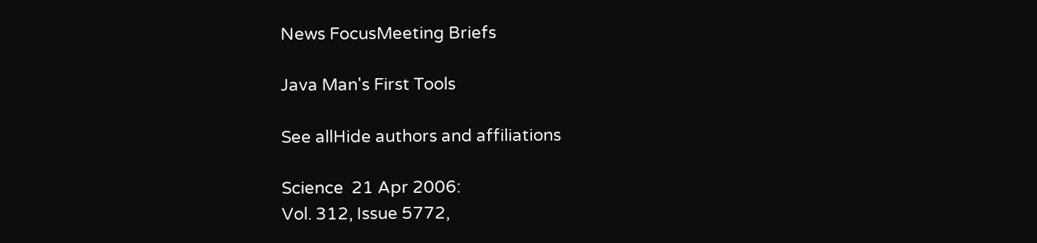News FocusMeeting Briefs

Java Man's First Tools

See allHide authors and affiliations

Science  21 Apr 2006:
Vol. 312, Issue 5772,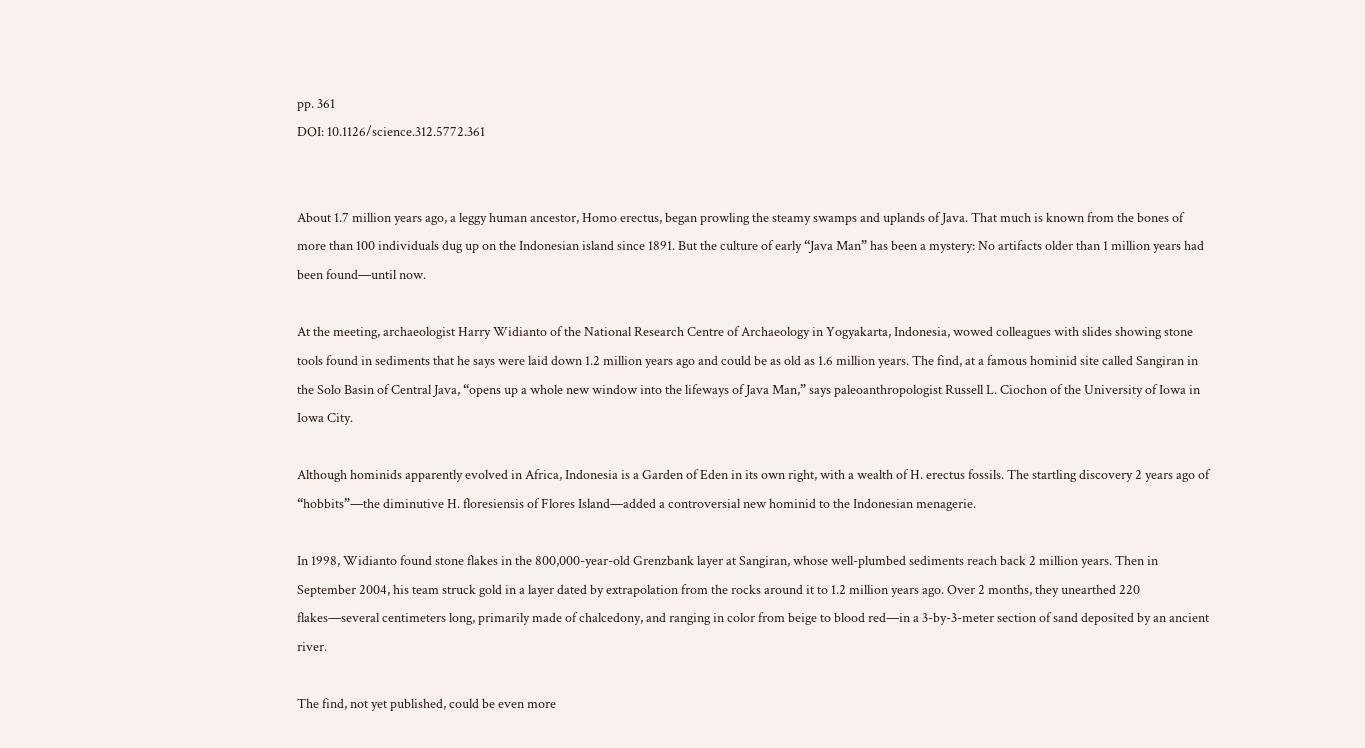pp. 361
DOI: 10.1126/science.312.5772.361


About 1.7 million years ago, a leggy human ancestor, Homo erectus, began prowling the steamy swamps and uplands of Java. That much is known from the bones of more than 100 individuals dug up on the Indonesian island since 1891. But the culture of early “Java Man” has been a mystery: No artifacts older than 1 million years had been found—until now.

At the meeting, archaeologist Harry Widianto of the National Research Centre of Archaeology in Yogyakarta, Indonesia, wowed colleagues with slides showing stone tools found in sediments that he says were laid down 1.2 million years ago and could be as old as 1.6 million years. The find, at a famous hominid site called Sangiran in the Solo Basin of Central Java, “opens up a whole new window into the lifeways of Java Man,” says paleoanthropologist Russell L. Ciochon of the University of Iowa in Iowa City.

Although hominids apparently evolved in Africa, Indonesia is a Garden of Eden in its own right, with a wealth of H. erectus fossils. The startling discovery 2 years ago of “hobbits”—the diminutive H. floresiensis of Flores Island—added a controversial new hominid to the Indonesian menagerie.

In 1998, Widianto found stone flakes in the 800,000-year-old Grenzbank layer at Sangiran, whose well-plumbed sediments reach back 2 million years. Then in September 2004, his team struck gold in a layer dated by extrapolation from the rocks around it to 1.2 million years ago. Over 2 months, they unearthed 220 flakes—several centimeters long, primarily made of chalcedony, and ranging in color from beige to blood red—in a 3-by-3-meter section of sand deposited by an ancient river.

The find, not yet published, could be even more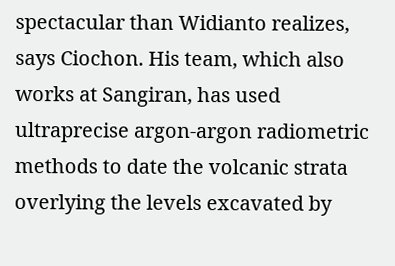spectacular than Widianto realizes, says Ciochon. His team, which also works at Sangiran, has used ultraprecise argon-argon radiometric methods to date the volcanic strata overlying the levels excavated by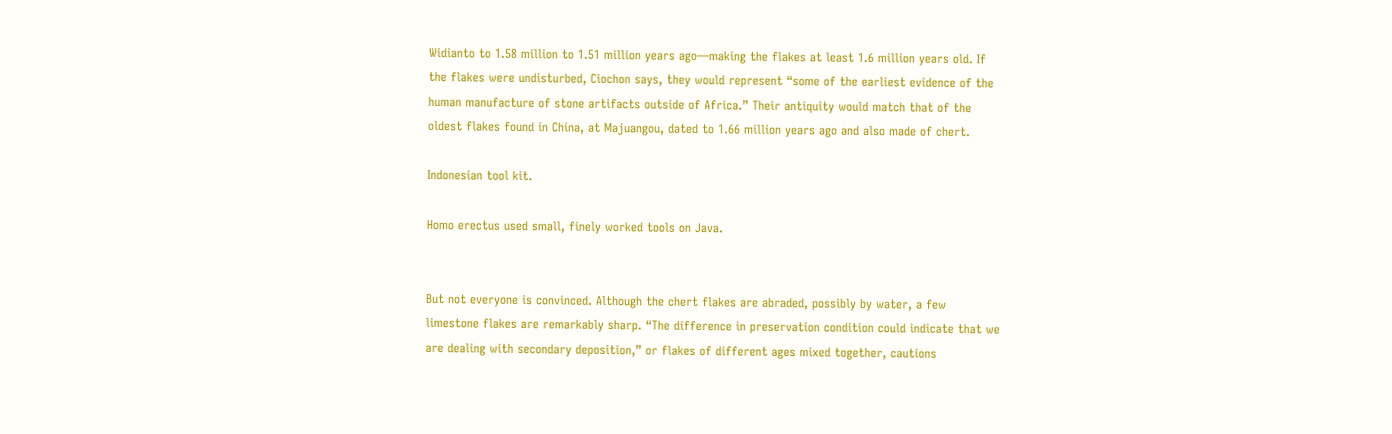Widianto to 1.58 million to 1.51 million years ago—making the flakes at least 1.6 million years old. If the flakes were undisturbed, Ciochon says, they would represent “some of the earliest evidence of the human manufacture of stone artifacts outside of Africa.” Their antiquity would match that of the oldest flakes found in China, at Majuangou, dated to 1.66 million years ago and also made of chert.

Indonesian tool kit.

Homo erectus used small, finely worked tools on Java.


But not everyone is convinced. Although the chert flakes are abraded, possibly by water, a few limestone flakes are remarkably sharp. “The difference in preservation condition could indicate that we are dealing with secondary deposition,” or flakes of different ages mixed together, cautions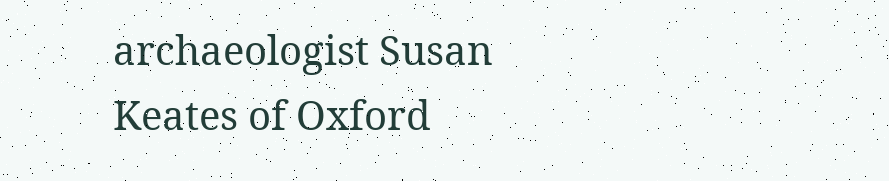archaeologist Susan Keates of Oxford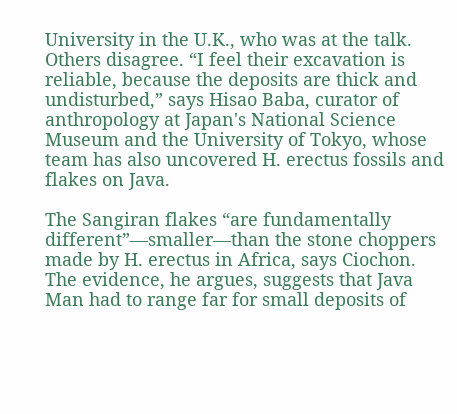University in the U.K., who was at the talk. Others disagree. “I feel their excavation is reliable, because the deposits are thick and undisturbed,” says Hisao Baba, curator of anthropology at Japan's National Science Museum and the University of Tokyo, whose team has also uncovered H. erectus fossils and flakes on Java.

The Sangiran flakes “are fundamentally different”—smaller—than the stone choppers made by H. erectus in Africa, says Ciochon. The evidence, he argues, suggests that Java Man had to range far for small deposits of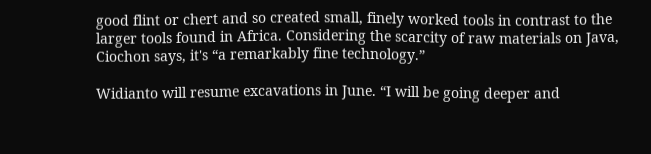good flint or chert and so created small, finely worked tools in contrast to the larger tools found in Africa. Considering the scarcity of raw materials on Java, Ciochon says, it's “a remarkably fine technology.”

Widianto will resume excavations in June. “I will be going deeper and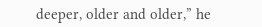deeper, older and older,” he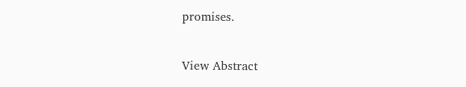promises.

View Abstract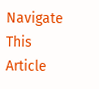Navigate This Article